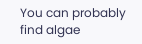You can probably find algae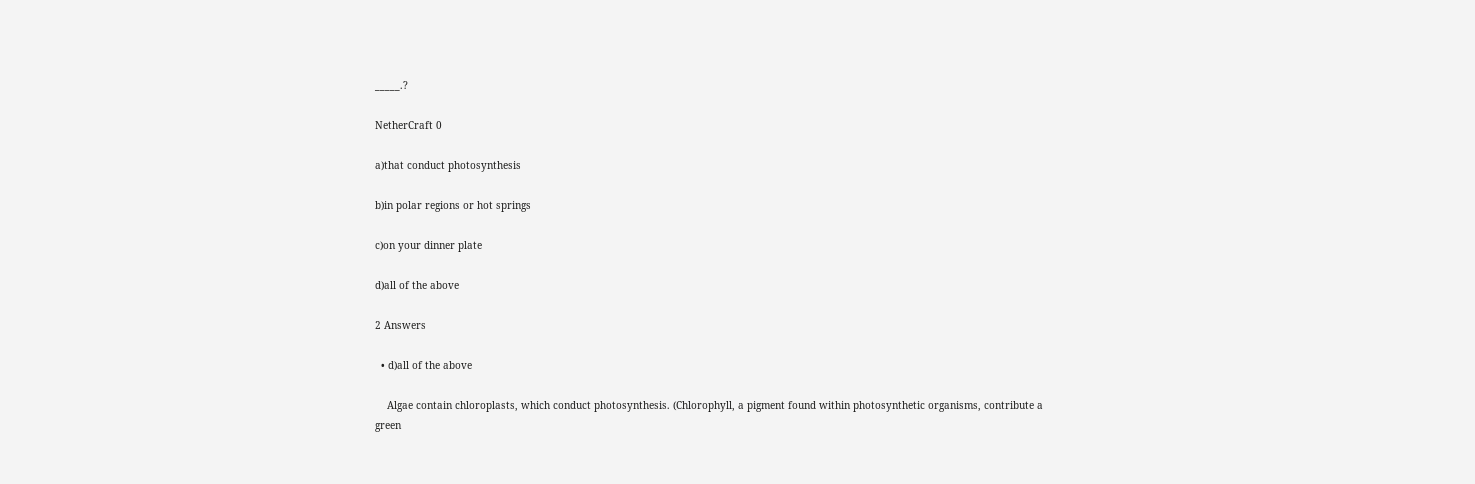_____.?

NetherCraft 0

a)that conduct photosynthesis

b)in polar regions or hot springs

c)on your dinner plate

d)all of the above

2 Answers

  • d)all of the above

    Algae contain chloroplasts, which conduct photosynthesis. (Chlorophyll, a pigment found within photosynthetic organisms, contribute a green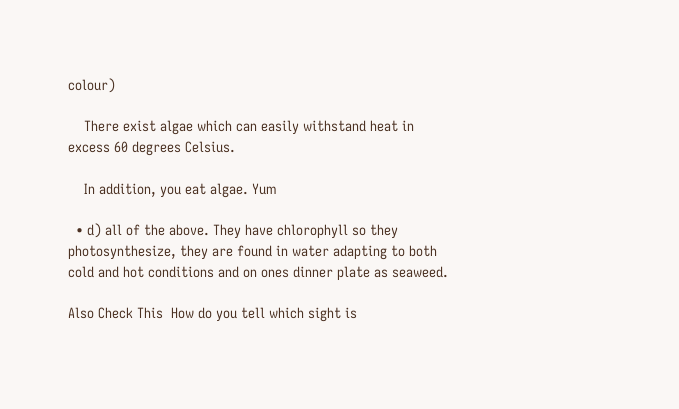colour)

    There exist algae which can easily withstand heat in excess 60 degrees Celsius.

    In addition, you eat algae. Yum

  • d) all of the above. They have chlorophyll so they photosynthesize, they are found in water adapting to both cold and hot conditions and on ones dinner plate as seaweed.

Also Check This  How do you tell which sight is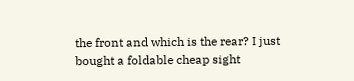the front and which is the rear? I just bought a foldable cheap sight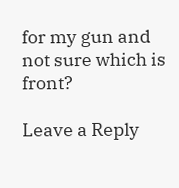for my gun and not sure which is front?

Leave a Reply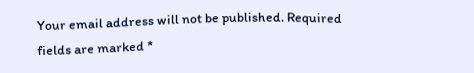Your email address will not be published. Required fields are marked *